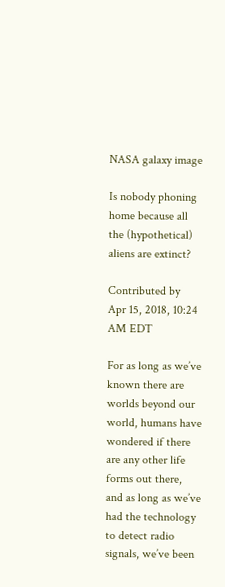NASA galaxy image

Is nobody phoning home because all the (hypothetical) aliens are extinct?

Contributed by
Apr 15, 2018, 10:24 AM EDT

For as long as we’ve known there are worlds beyond our world, humans have wondered if there are any other life forms out there, and as long as we’ve had the technology to detect radio signals, we’ve been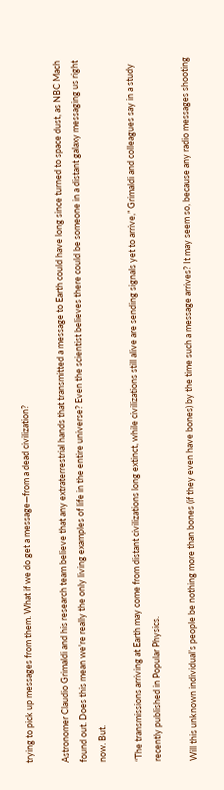trying to pick up messages from them. What if we do get a message—from a dead civilization?

Astronomer Claudio Grimaldi and his research team believe that any extraterrestrial hands that transmitted a message to Earth could have long since turned to space dust, as NBC Mach found out. Does this mean we're really the only living examples of life in the entire universe? Even the scientist believes there could be someone in a distant galaxy messaging us right now. But.

“The transmissions arriving at Earth may come from distant civilizations long extinct, while civilizations still alive are sending signals yet to arrive,” Grimaldi and colleagues say in a study recently published in Popular Physics.

Will this unknown individual’s people be nothing more than bones (if they even have bones) by the time such a message arrives? It may seem so, because any radio messages shooting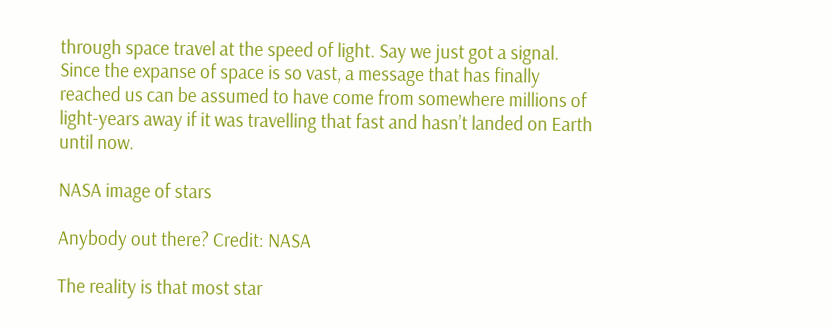through space travel at the speed of light. Say we just got a signal. Since the expanse of space is so vast, a message that has finally reached us can be assumed to have come from somewhere millions of light-years away if it was travelling that fast and hasn’t landed on Earth until now.

NASA image of stars

Anybody out there? Credit: NASA

The reality is that most star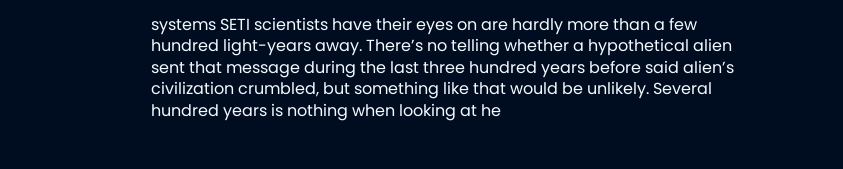systems SETI scientists have their eyes on are hardly more than a few hundred light-years away. There’s no telling whether a hypothetical alien sent that message during the last three hundred years before said alien’s civilization crumbled, but something like that would be unlikely. Several hundred years is nothing when looking at he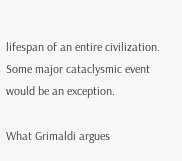lifespan of an entire civilization. Some major cataclysmic event would be an exception.

What Grimaldi argues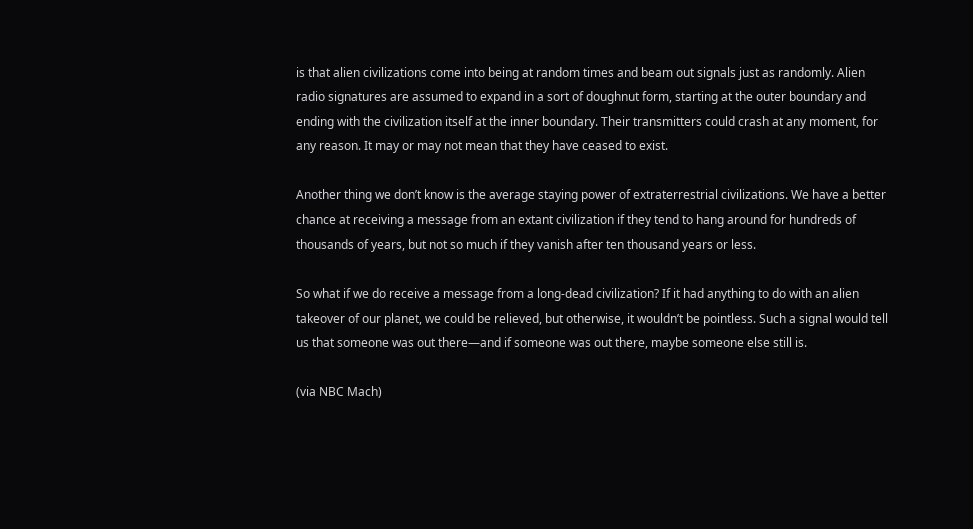is that alien civilizations come into being at random times and beam out signals just as randomly. Alien radio signatures are assumed to expand in a sort of doughnut form, starting at the outer boundary and ending with the civilization itself at the inner boundary. Their transmitters could crash at any moment, for any reason. It may or may not mean that they have ceased to exist.

Another thing we don’t know is the average staying power of extraterrestrial civilizations. We have a better chance at receiving a message from an extant civilization if they tend to hang around for hundreds of thousands of years, but not so much if they vanish after ten thousand years or less.

So what if we do receive a message from a long-dead civilization? If it had anything to do with an alien takeover of our planet, we could be relieved, but otherwise, it wouldn’t be pointless. Such a signal would tell us that someone was out there—and if someone was out there, maybe someone else still is.

(via NBC Mach)